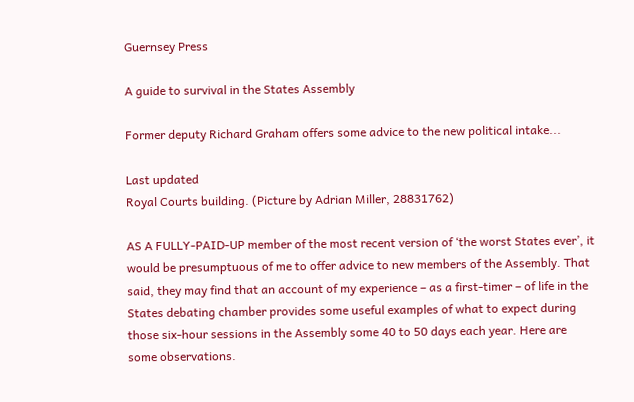Guernsey Press

A guide to survival in the States Assembly

Former deputy Richard Graham offers some advice to the new political intake...

Last updated
Royal Courts building. (Picture by Adrian Miller, 28831762)

AS A FULLY-PAID-UP member of the most recent version of ‘the worst States ever’, it would be presumptuous of me to offer advice to new members of the Assembly. That said, they may find that an account of my experience – as a first-timer – of life in the States debating chamber provides some useful examples of what to expect during those six-hour sessions in the Assembly some 40 to 50 days each year. Here are some observations.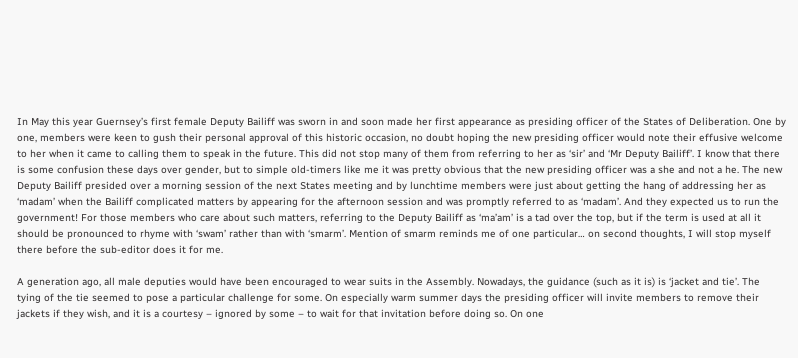In May this year Guernsey’s first female Deputy Bailiff was sworn in and soon made her first appearance as presiding officer of the States of Deliberation. One by one, members were keen to gush their personal approval of this historic occasion, no doubt hoping the new presiding officer would note their effusive welcome to her when it came to calling them to speak in the future. This did not stop many of them from referring to her as ‘sir’ and ‘Mr Deputy Bailiff’. I know that there is some confusion these days over gender, but to simple old-timers like me it was pretty obvious that the new presiding officer was a she and not a he. The new Deputy Bailiff presided over a morning session of the next States meeting and by lunchtime members were just about getting the hang of addressing her as ‘madam’ when the Bailiff complicated matters by appearing for the afternoon session and was promptly referred to as ‘madam’. And they expected us to run the government! For those members who care about such matters, referring to the Deputy Bailiff as ‘ma’am’ is a tad over the top, but if the term is used at all it should be pronounced to rhyme with ‘swam’ rather than with ‘smarm’. Mention of smarm reminds me of one particular… on second thoughts, I will stop myself there before the sub-editor does it for me.

A generation ago, all male deputies would have been encouraged to wear suits in the Assembly. Nowadays, the guidance (such as it is) is ‘jacket and tie’. The tying of the tie seemed to pose a particular challenge for some. On especially warm summer days the presiding officer will invite members to remove their jackets if they wish, and it is a courtesy – ignored by some – to wait for that invitation before doing so. On one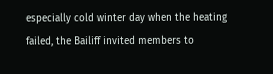especially cold winter day when the heating failed, the Bailiff invited members to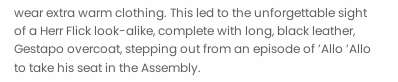wear extra warm clothing. This led to the unforgettable sight of a Herr Flick look-alike, complete with long, black leather, Gestapo overcoat, stepping out from an episode of ’Allo ’Allo to take his seat in the Assembly.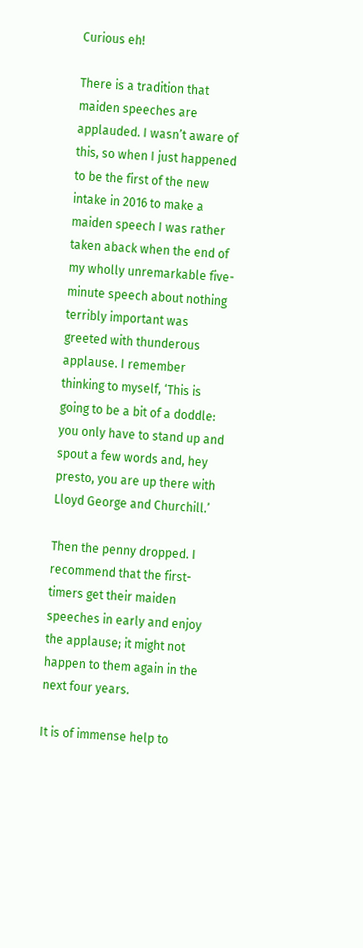Curious eh!

There is a tradition that maiden speeches are applauded. I wasn’t aware of this, so when I just happened to be the first of the new intake in 2016 to make a maiden speech I was rather taken aback when the end of my wholly unremarkable five-minute speech about nothing terribly important was greeted with thunderous applause. I remember thinking to myself, ‘This is going to be a bit of a doddle: you only have to stand up and spout a few words and, hey presto, you are up there with Lloyd George and Churchill.’

Then the penny dropped. I recommend that the first-timers get their maiden speeches in early and enjoy the applause; it might not happen to them again in the next four years.

It is of immense help to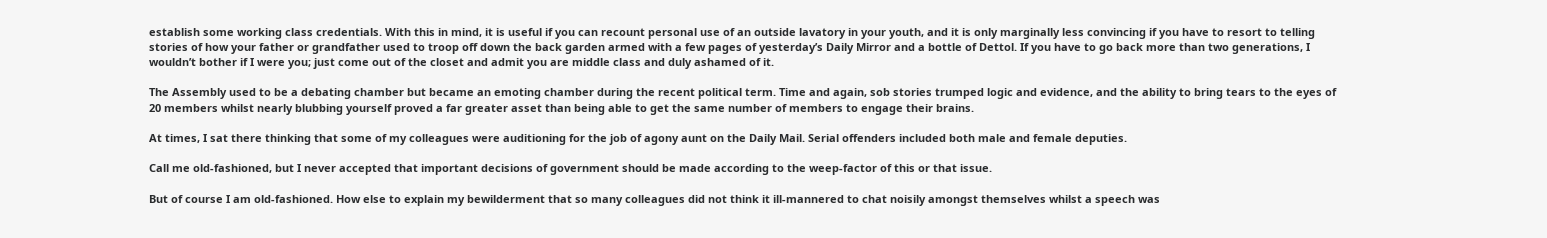establish some working class credentials. With this in mind, it is useful if you can recount personal use of an outside lavatory in your youth, and it is only marginally less convincing if you have to resort to telling stories of how your father or grandfather used to troop off down the back garden armed with a few pages of yesterday’s Daily Mirror and a bottle of Dettol. If you have to go back more than two generations, I wouldn’t bother if I were you; just come out of the closet and admit you are middle class and duly ashamed of it.

The Assembly used to be a debating chamber but became an emoting chamber during the recent political term. Time and again, sob stories trumped logic and evidence, and the ability to bring tears to the eyes of 20 members whilst nearly blubbing yourself proved a far greater asset than being able to get the same number of members to engage their brains.

At times, I sat there thinking that some of my colleagues were auditioning for the job of agony aunt on the Daily Mail. Serial offenders included both male and female deputies.

Call me old-fashioned, but I never accepted that important decisions of government should be made according to the weep-factor of this or that issue.

But of course I am old-fashioned. How else to explain my bewilderment that so many colleagues did not think it ill-mannered to chat noisily amongst themselves whilst a speech was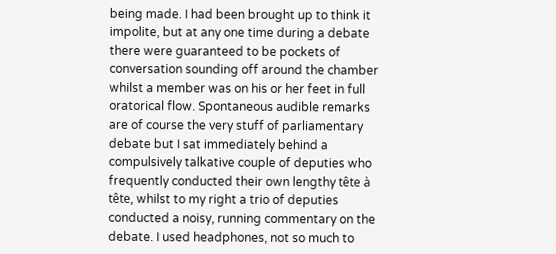being made. I had been brought up to think it impolite, but at any one time during a debate there were guaranteed to be pockets of conversation sounding off around the chamber whilst a member was on his or her feet in full oratorical flow. Spontaneous audible remarks are of course the very stuff of parliamentary debate but I sat immediately behind a compulsively talkative couple of deputies who frequently conducted their own lengthy tête à tête, whilst to my right a trio of deputies conducted a noisy, running commentary on the debate. I used headphones, not so much to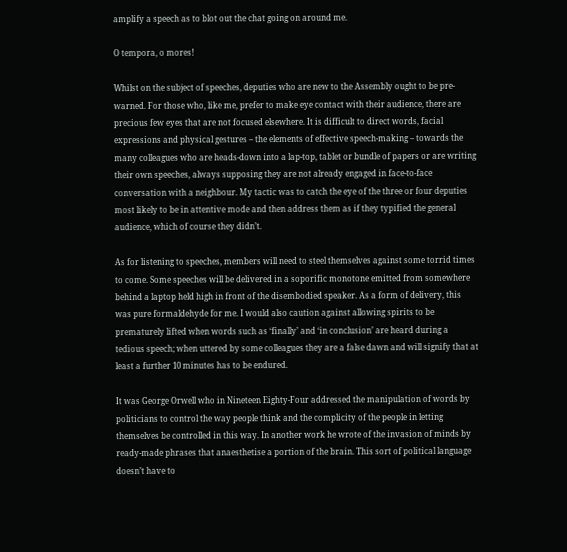amplify a speech as to blot out the chat going on around me.

O tempora, o mores!

Whilst on the subject of speeches, deputies who are new to the Assembly ought to be pre-warned. For those who, like me, prefer to make eye contact with their audience, there are precious few eyes that are not focused elsewhere. It is difficult to direct words, facial expressions and physical gestures – the elements of effective speech-making – towards the many colleagues who are heads-down into a lap-top, tablet or bundle of papers or are writing their own speeches, always supposing they are not already engaged in face-to-face conversation with a neighbour. My tactic was to catch the eye of the three or four deputies most likely to be in attentive mode and then address them as if they typified the general audience, which of course they didn’t.

As for listening to speeches, members will need to steel themselves against some torrid times to come. Some speeches will be delivered in a soporific monotone emitted from somewhere behind a laptop held high in front of the disembodied speaker. As a form of delivery, this was pure formaldehyde for me. I would also caution against allowing spirits to be prematurely lifted when words such as ‘finally’ and ‘in conclusion’ are heard during a tedious speech; when uttered by some colleagues they are a false dawn and will signify that at least a further 10 minutes has to be endured.

It was George Orwell who in Nineteen Eighty-Four addressed the manipulation of words by politicians to control the way people think and the complicity of the people in letting themselves be controlled in this way. In another work he wrote of the invasion of minds by ready-made phrases that anaesthetise a portion of the brain. This sort of political language doesn’t have to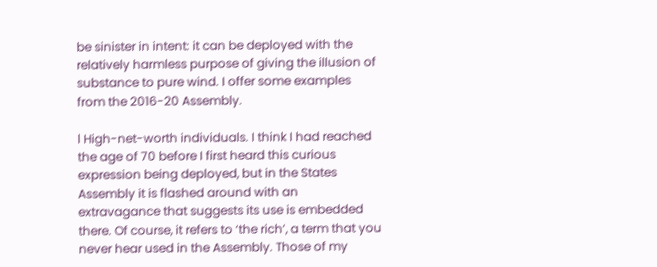be sinister in intent: it can be deployed with the relatively harmless purpose of giving the illusion of substance to pure wind. I offer some examples from the 2016-20 Assembly.

l High-net-worth individuals. I think I had reached the age of 70 before I first heard this curious expression being deployed, but in the States Assembly it is flashed around with an extravagance that suggests its use is embedded there. Of course, it refers to ‘the rich’, a term that you never hear used in the Assembly. Those of my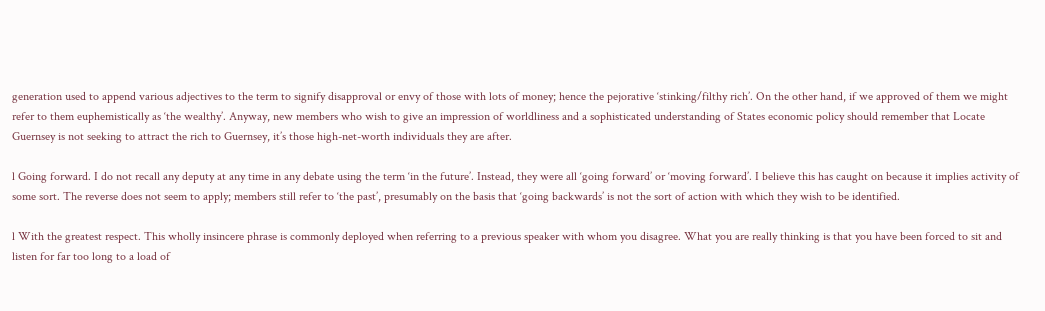generation used to append various adjectives to the term to signify disapproval or envy of those with lots of money; hence the pejorative ‘stinking/filthy rich’. On the other hand, if we approved of them we might refer to them euphemistically as ‘the wealthy’. Anyway, new members who wish to give an impression of worldliness and a sophisticated understanding of States economic policy should remember that Locate Guernsey is not seeking to attract the rich to Guernsey, it’s those high-net-worth individuals they are after.

l Going forward. I do not recall any deputy at any time in any debate using the term ‘in the future’. Instead, they were all ‘going forward’ or ‘moving forward’. I believe this has caught on because it implies activity of some sort. The reverse does not seem to apply; members still refer to ‘the past’, presumably on the basis that ‘going backwards’ is not the sort of action with which they wish to be identified.

l With the greatest respect. This wholly insincere phrase is commonly deployed when referring to a previous speaker with whom you disagree. What you are really thinking is that you have been forced to sit and listen for far too long to a load of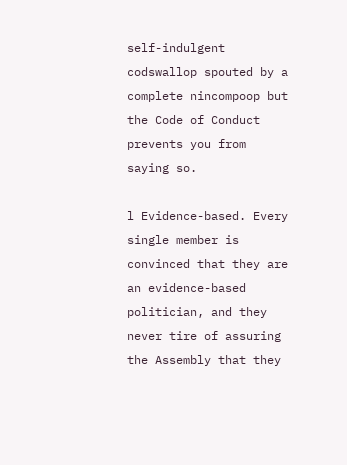self-indulgent codswallop spouted by a complete nincompoop but the Code of Conduct prevents you from saying so.

l Evidence-based. Every single member is convinced that they are an evidence-based politician, and they never tire of assuring the Assembly that they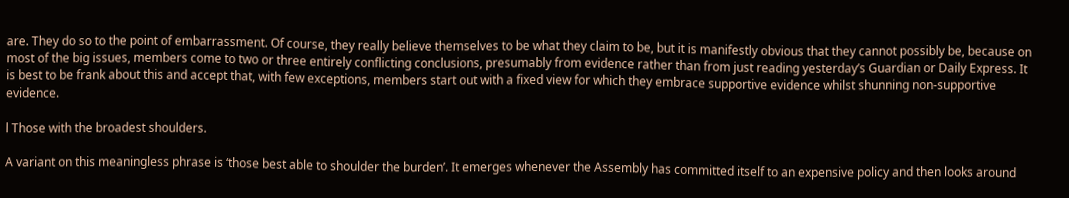are. They do so to the point of embarrassment. Of course, they really believe themselves to be what they claim to be, but it is manifestly obvious that they cannot possibly be, because on most of the big issues, members come to two or three entirely conflicting conclusions, presumably from evidence rather than from just reading yesterday’s Guardian or Daily Express. It is best to be frank about this and accept that, with few exceptions, members start out with a fixed view for which they embrace supportive evidence whilst shunning non-supportive evidence.

l Those with the broadest shoulders.

A variant on this meaningless phrase is ‘those best able to shoulder the burden’. It emerges whenever the Assembly has committed itself to an expensive policy and then looks around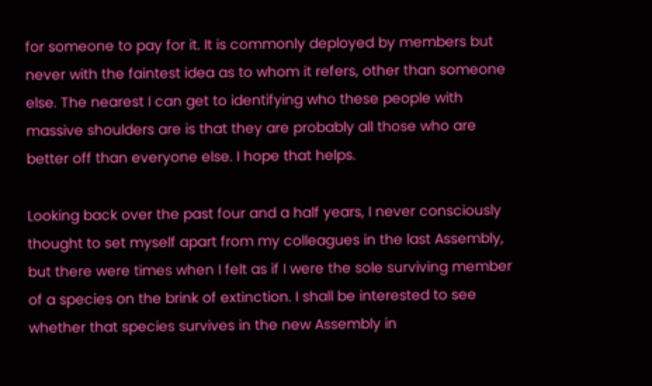for someone to pay for it. It is commonly deployed by members but never with the faintest idea as to whom it refers, other than someone else. The nearest I can get to identifying who these people with massive shoulders are is that they are probably all those who are better off than everyone else. I hope that helps.

Looking back over the past four and a half years, I never consciously thought to set myself apart from my colleagues in the last Assembly, but there were times when I felt as if I were the sole surviving member of a species on the brink of extinction. I shall be interested to see whether that species survives in the new Assembly in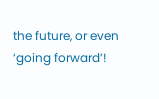the future, or even ‘going forward’!